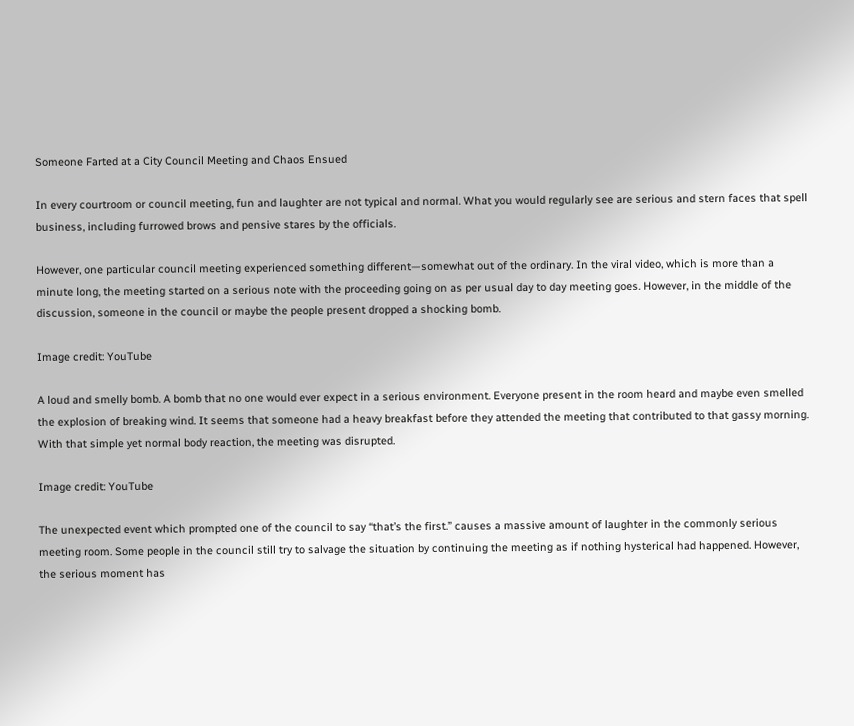Someone Farted at a City Council Meeting and Chaos Ensued

In every courtroom or council meeting, fun and laughter are not typical and normal. What you would regularly see are serious and stern faces that spell business, including furrowed brows and pensive stares by the officials.

However, one particular council meeting experienced something different—somewhat out of the ordinary. In the viral video, which is more than a minute long, the meeting started on a serious note with the proceeding going on as per usual day to day meeting goes. However, in the middle of the discussion, someone in the council or maybe the people present dropped a shocking bomb.

Image credit: YouTube

A loud and smelly bomb. A bomb that no one would ever expect in a serious environment. Everyone present in the room heard and maybe even smelled the explosion of breaking wind. It seems that someone had a heavy breakfast before they attended the meeting that contributed to that gassy morning. With that simple yet normal body reaction, the meeting was disrupted.

Image credit: YouTube

The unexpected event which prompted one of the council to say “that’s the first.” causes a massive amount of laughter in the commonly serious meeting room. Some people in the council still try to salvage the situation by continuing the meeting as if nothing hysterical had happened. However, the serious moment has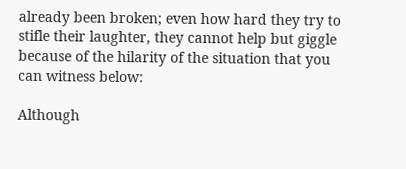already been broken; even how hard they try to stifle their laughter, they cannot help but giggle because of the hilarity of the situation that you can witness below:

Although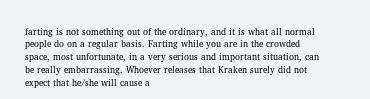farting is not something out of the ordinary, and it is what all normal people do on a regular basis. Farting while you are in the crowded space, most unfortunate, in a very serious and important situation, can be really embarrassing. Whoever releases that Kraken surely did not expect that he/she will cause a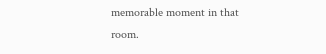memorable moment in that room.